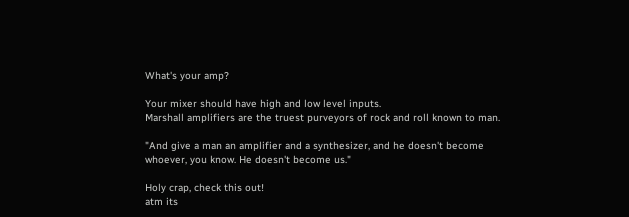What's your amp?

Your mixer should have high and low level inputs.
Marshall amplifiers are the truest purveyors of rock and roll known to man.

"And give a man an amplifier and a synthesizer, and he doesn't become whoever, you know. He doesn't become us."

Holy crap, check this out!
atm its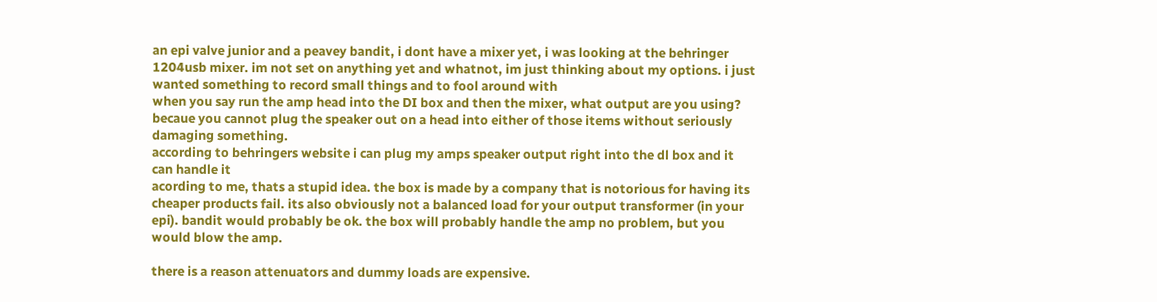an epi valve junior and a peavey bandit, i dont have a mixer yet, i was looking at the behringer 1204usb mixer. im not set on anything yet and whatnot, im just thinking about my options. i just wanted something to record small things and to fool around with
when you say run the amp head into the DI box and then the mixer, what output are you using? becaue you cannot plug the speaker out on a head into either of those items without seriously damaging something.
according to behringers website i can plug my amps speaker output right into the dl box and it can handle it
acording to me, thats a stupid idea. the box is made by a company that is notorious for having its cheaper products fail. its also obviously not a balanced load for your output transformer (in your epi). bandit would probably be ok. the box will probably handle the amp no problem, but you would blow the amp.

there is a reason attenuators and dummy loads are expensive.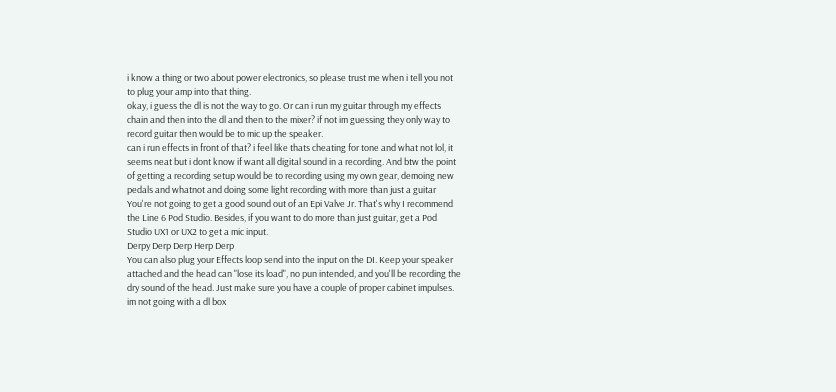i know a thing or two about power electronics, so please trust me when i tell you not to plug your amp into that thing.
okay, i guess the dl is not the way to go. Or can i run my guitar through my effects chain and then into the dl and then to the mixer? if not im guessing they only way to record guitar then would be to mic up the speaker.
can i run effects in front of that? i feel like thats cheating for tone and what not lol, it seems neat but i dont know if want all digital sound in a recording. And btw the point of getting a recording setup would be to recording using my own gear, demoing new pedals and whatnot and doing some light recording with more than just a guitar
You're not going to get a good sound out of an Epi Valve Jr. That's why I recommend the Line 6 Pod Studio. Besides, if you want to do more than just guitar, get a Pod Studio UX1 or UX2 to get a mic input.
Derpy Derp Derp Herp Derp
You can also plug your Effects loop send into the input on the DI. Keep your speaker attached and the head can "lose its load", no pun intended, and you'll be recording the dry sound of the head. Just make sure you have a couple of proper cabinet impulses.
im not going with a dl box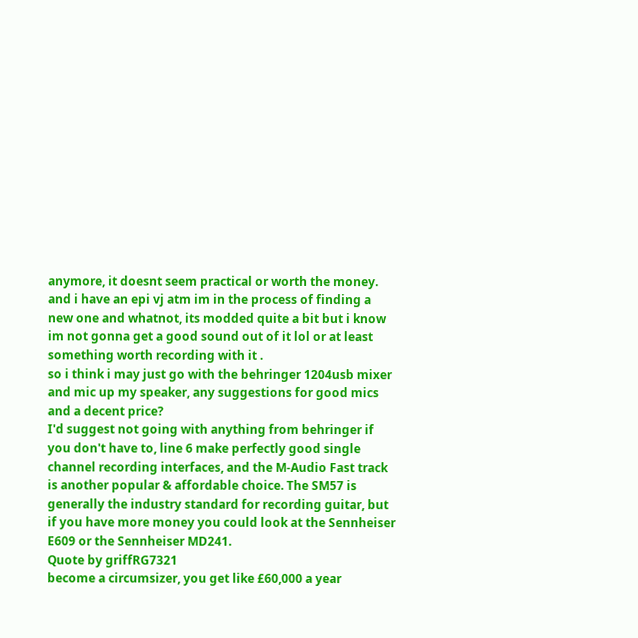anymore, it doesnt seem practical or worth the money. and i have an epi vj atm im in the process of finding a new one and whatnot, its modded quite a bit but i know im not gonna get a good sound out of it lol or at least something worth recording with it .
so i think i may just go with the behringer 1204usb mixer and mic up my speaker, any suggestions for good mics and a decent price?
I'd suggest not going with anything from behringer if you don't have to, line 6 make perfectly good single channel recording interfaces, and the M-Audio Fast track is another popular & affordable choice. The SM57 is generally the industry standard for recording guitar, but if you have more money you could look at the Sennheiser E609 or the Sennheiser MD241.
Quote by griffRG7321
become a circumsizer, you get like £60,000 a year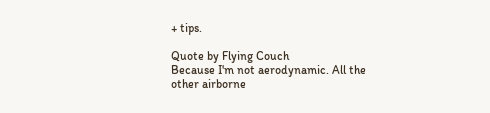+ tips.

Quote by Flying Couch
Because I'm not aerodynamic. All the other airborne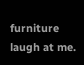furniture laugh at me.